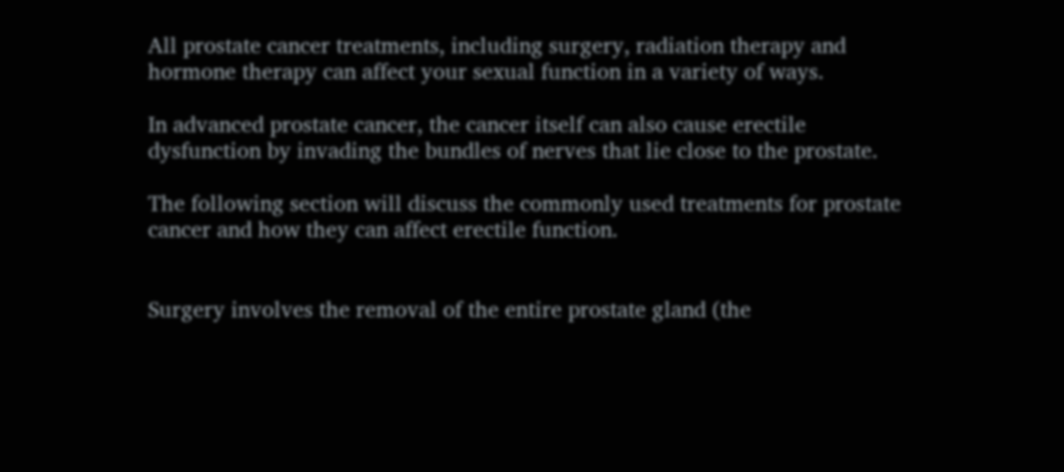All prostate cancer treatments, including surgery, radiation therapy and hormone therapy can affect your sexual function in a variety of ways.

In advanced prostate cancer, the cancer itself can also cause erectile dysfunction by invading the bundles of nerves that lie close to the prostate.

The following section will discuss the commonly used treatments for prostate cancer and how they can affect erectile function.


Surgery involves the removal of the entire prostate gland (the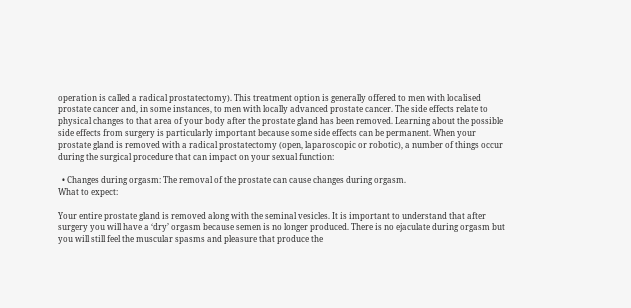operation is called a radical prostatectomy). This treatment option is generally offered to men with localised prostate cancer and, in some instances, to men with locally advanced prostate cancer. The side effects relate to physical changes to that area of your body after the prostate gland has been removed. Learning about the possible side effects from surgery is particularly important because some side effects can be permanent. When your prostate gland is removed with a radical prostatectomy (open, laparoscopic or robotic), a number of things occur during the surgical procedure that can impact on your sexual function:

  • Changes during orgasm: The removal of the prostate can cause changes during orgasm.
What to expect:

Your entire prostate gland is removed along with the seminal vesicles. It is important to understand that after surgery you will have a ‘dry’ orgasm because semen is no longer produced. There is no ejaculate during orgasm but you will still feel the muscular spasms and pleasure that produce the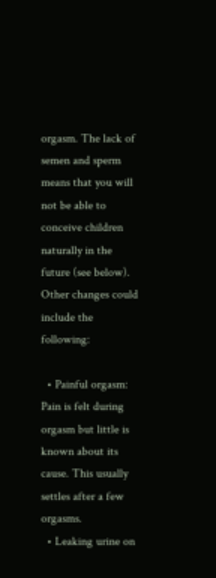orgasm. The lack of semen and sperm means that you will not be able to conceive children naturally in the future (see below). Other changes could include the following:

  • Painful orgasm: Pain is felt during orgasm but little is known about its cause. This usually settles after a few orgasms.
  • Leaking urine on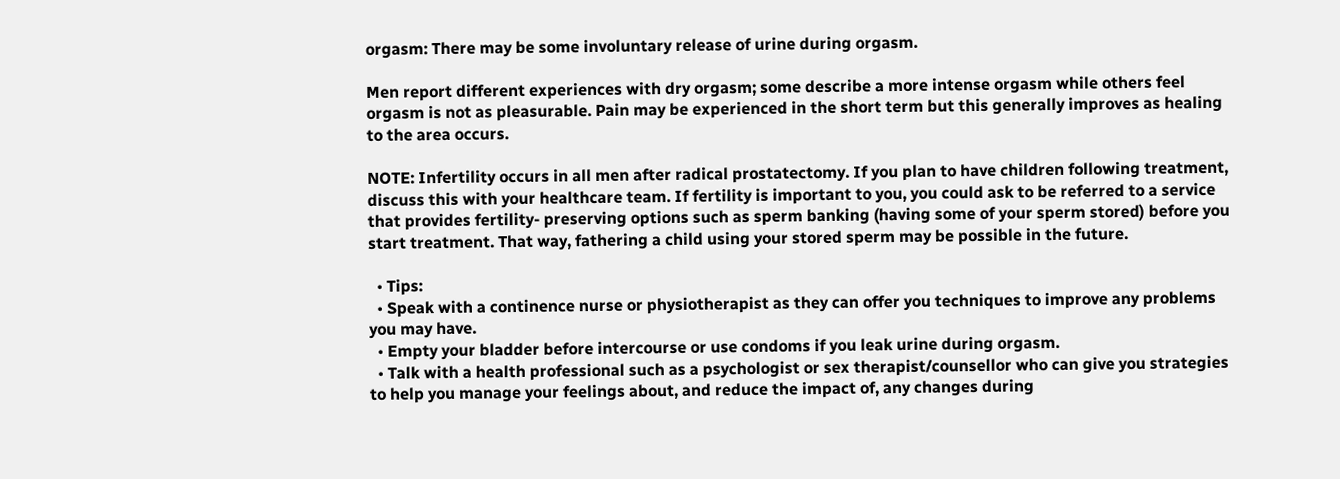orgasm: There may be some involuntary release of urine during orgasm.

Men report different experiences with dry orgasm; some describe a more intense orgasm while others feel orgasm is not as pleasurable. Pain may be experienced in the short term but this generally improves as healing to the area occurs.

NOTE: Infertility occurs in all men after radical prostatectomy. If you plan to have children following treatment, discuss this with your healthcare team. If fertility is important to you, you could ask to be referred to a service that provides fertility- preserving options such as sperm banking (having some of your sperm stored) before you start treatment. That way, fathering a child using your stored sperm may be possible in the future.

  • Tips:
  • Speak with a continence nurse or physiotherapist as they can offer you techniques to improve any problems you may have.
  • Empty your bladder before intercourse or use condoms if you leak urine during orgasm.
  • Talk with a health professional such as a psychologist or sex therapist/counsellor who can give you strategies to help you manage your feelings about, and reduce the impact of, any changes during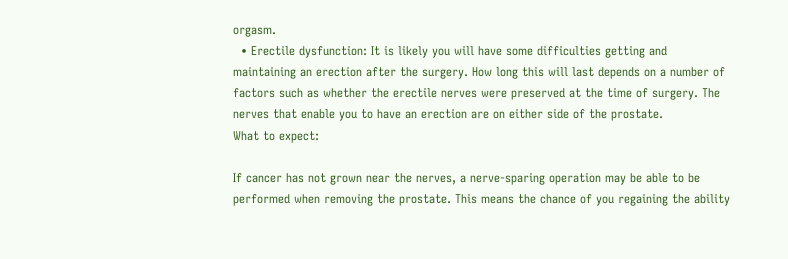orgasm.
  • Erectile dysfunction: It is likely you will have some difficulties getting and maintaining an erection after the surgery. How long this will last depends on a number of factors such as whether the erectile nerves were preserved at the time of surgery. The nerves that enable you to have an erection are on either side of the prostate.
What to expect:

If cancer has not grown near the nerves, a nerve-sparing operation may be able to be performed when removing the prostate. This means the chance of you regaining the ability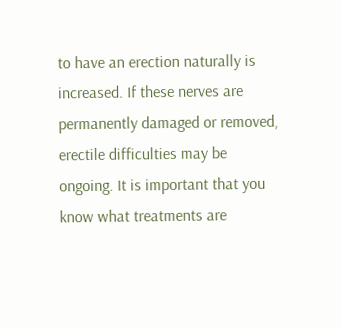to have an erection naturally is increased. If these nerves are permanently damaged or removed, erectile difficulties may be ongoing. It is important that you know what treatments are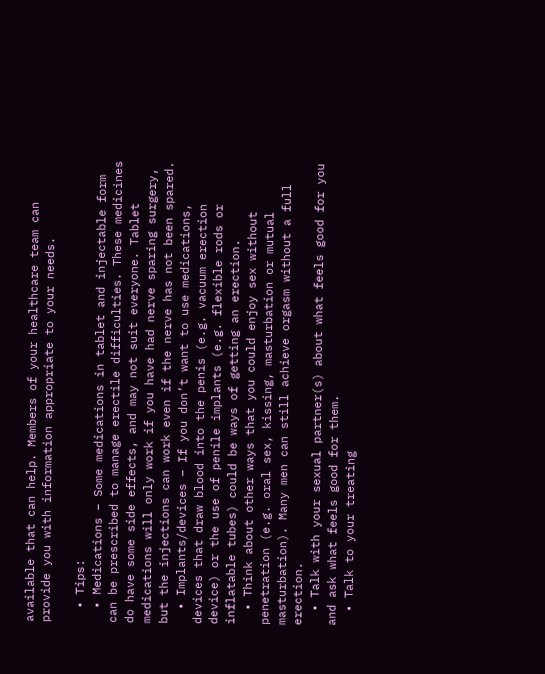available that can help. Members of your healthcare team can provide you with information appropriate to your needs.

  • Tips:
  • Medications – Some medications in tablet and injectable form can be prescribed to manage erectile difficulties. These medicines do have some side effects, and may not suit everyone. Tablet medications will only work if you have had nerve sparing surgery, but the injections can work even if the nerve has not been spared.
  • Implants/devices – If you don’t want to use medications, devices that draw blood into the penis (e.g. vacuum erection device) or the use of penile implants (e.g. flexible rods or inflatable tubes) could be ways of getting an erection.
  • Think about other ways that you could enjoy sex without penetration (e.g. oral sex, kissing, masturbation or mutual masturbation). Many men can still achieve orgasm without a full erection.
  • Talk with your sexual partner(s) about what feels good for you and ask what feels good for them.
  • Talk to your treating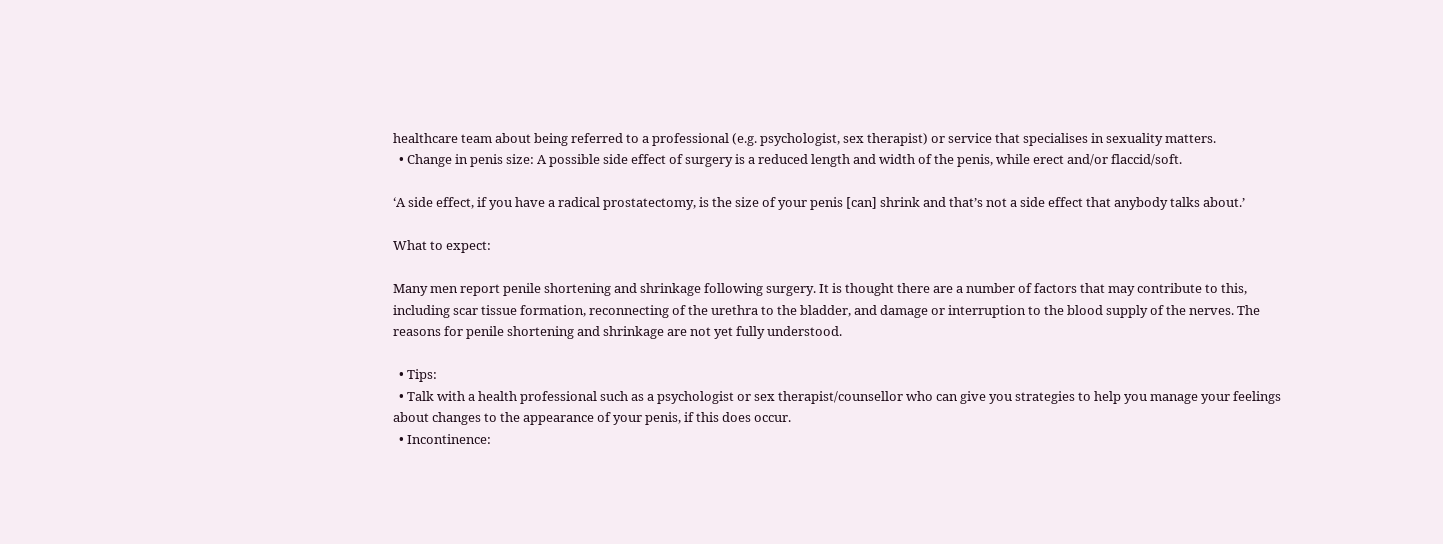healthcare team about being referred to a professional (e.g. psychologist, sex therapist) or service that specialises in sexuality matters.
  • Change in penis size: A possible side effect of surgery is a reduced length and width of the penis, while erect and/or flaccid/soft.

‘A side effect, if you have a radical prostatectomy, is the size of your penis [can] shrink and that’s not a side effect that anybody talks about.’

What to expect:

Many men report penile shortening and shrinkage following surgery. It is thought there are a number of factors that may contribute to this, including scar tissue formation, reconnecting of the urethra to the bladder, and damage or interruption to the blood supply of the nerves. The reasons for penile shortening and shrinkage are not yet fully understood.

  • Tips:
  • Talk with a health professional such as a psychologist or sex therapist/counsellor who can give you strategies to help you manage your feelings about changes to the appearance of your penis, if this does occur.
  • Incontinence: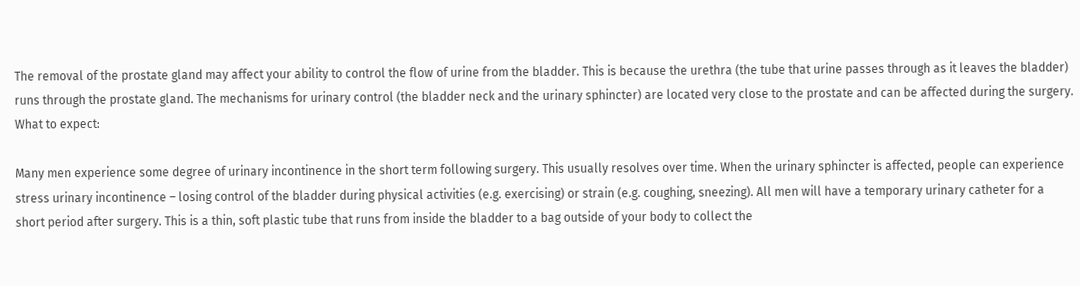The removal of the prostate gland may affect your ability to control the flow of urine from the bladder. This is because the urethra (the tube that urine passes through as it leaves the bladder) runs through the prostate gland. The mechanisms for urinary control (the bladder neck and the urinary sphincter) are located very close to the prostate and can be affected during the surgery.
What to expect:

Many men experience some degree of urinary incontinence in the short term following surgery. This usually resolves over time. When the urinary sphincter is affected, people can experience stress urinary incontinence – losing control of the bladder during physical activities (e.g. exercising) or strain (e.g. coughing, sneezing). All men will have a temporary urinary catheter for a short period after surgery. This is a thin, soft plastic tube that runs from inside the bladder to a bag outside of your body to collect the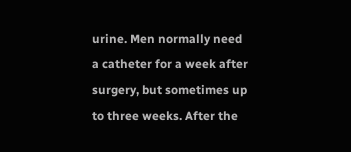urine. Men normally need a catheter for a week after surgery, but sometimes up to three weeks. After the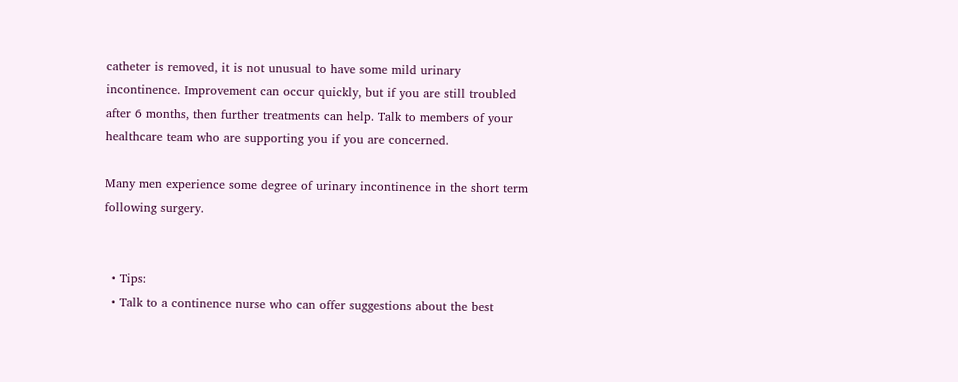catheter is removed, it is not unusual to have some mild urinary incontinence. Improvement can occur quickly, but if you are still troubled after 6 months, then further treatments can help. Talk to members of your healthcare team who are supporting you if you are concerned.

Many men experience some degree of urinary incontinence in the short term following surgery.


  • Tips:
  • Talk to a continence nurse who can offer suggestions about the best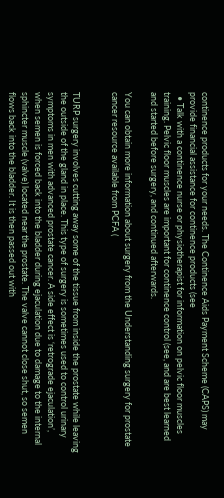continence products for your needs. The Continence Aids Payment Scheme (CAPS) may provide financial assistance for continence products (see
  • Talk with a continence nurse or physiotherapist for information on pelvic floor muscles training. Pelvic floor muscles are important for continence control (see, and are best learned and started before surgery, and continued afterwards.

You can obtain more information about surgery from the Understanding surgery for prostate cancer resource available from PCFA (


TURP surgery involves cutting away some of the tissue from inside the prostate while leaving the outside of the gland in place. This type of surgery is sometimes used to control urinary symptoms in men with advanced prostate cancer. A side effect is ‘retrograde ejaculation’, when semen is forced back into the bladder during ejaculation due to damage to the internal sphincter muscle (valve) located near the prostate. The valve cannot close shut, so semen flows back into the bladder. It is then passed out with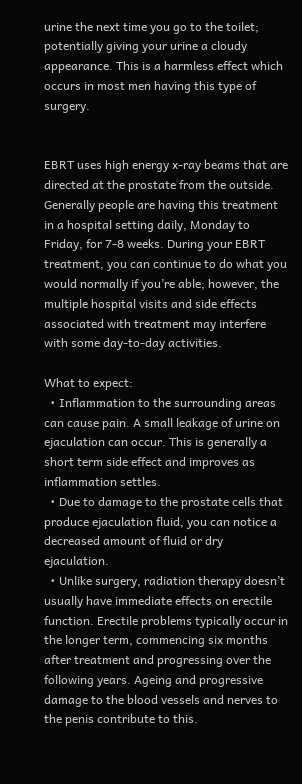urine the next time you go to the toilet; potentially giving your urine a cloudy appearance. This is a harmless effect which occurs in most men having this type of surgery.


EBRT uses high energy x-ray beams that are directed at the prostate from the outside. Generally people are having this treatment in a hospital setting daily, Monday to Friday, for 7-8 weeks. During your EBRT treatment, you can continue to do what you would normally if you’re able; however, the multiple hospital visits and side effects associated with treatment may interfere with some day-to-day activities.

What to expect:
  • Inflammation to the surrounding areas can cause pain. A small leakage of urine on ejaculation can occur. This is generally a short term side effect and improves as inflammation settles.
  • Due to damage to the prostate cells that produce ejaculation fluid, you can notice a decreased amount of fluid or dry ejaculation.
  • Unlike surgery, radiation therapy doesn’t usually have immediate effects on erectile function. Erectile problems typically occur in the longer term, commencing six months after treatment and progressing over the following years. Ageing and progressive damage to the blood vessels and nerves to the penis contribute to this.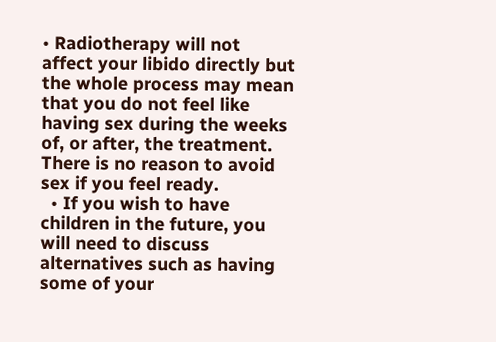• Radiotherapy will not affect your libido directly but the whole process may mean that you do not feel like having sex during the weeks of, or after, the treatment. There is no reason to avoid sex if you feel ready.
  • If you wish to have children in the future, you will need to discuss alternatives such as having some of your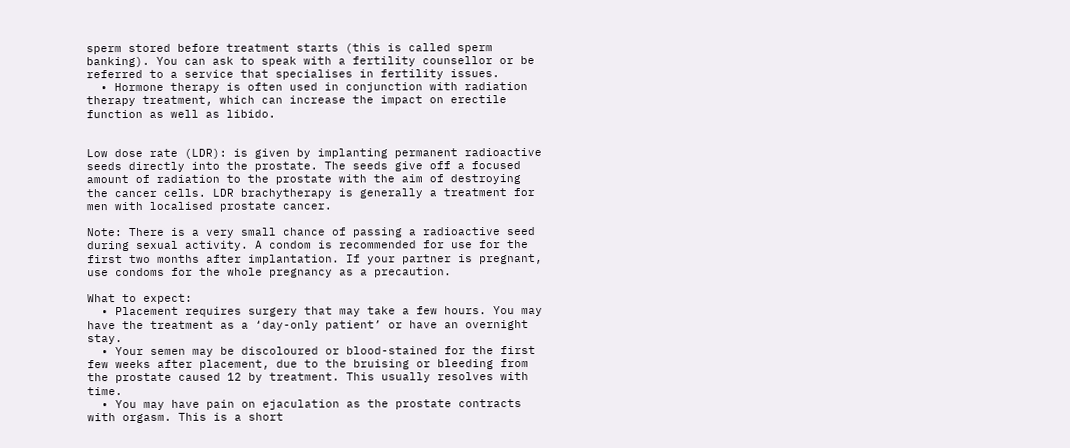sperm stored before treatment starts (this is called sperm banking). You can ask to speak with a fertility counsellor or be referred to a service that specialises in fertility issues.
  • Hormone therapy is often used in conjunction with radiation therapy treatment, which can increase the impact on erectile function as well as libido.


Low dose rate (LDR): is given by implanting permanent radioactive seeds directly into the prostate. The seeds give off a focused amount of radiation to the prostate with the aim of destroying the cancer cells. LDR brachytherapy is generally a treatment for men with localised prostate cancer.

Note: There is a very small chance of passing a radioactive seed during sexual activity. A condom is recommended for use for the first two months after implantation. If your partner is pregnant, use condoms for the whole pregnancy as a precaution.

What to expect:
  • Placement requires surgery that may take a few hours. You may have the treatment as a ‘day-only patient’ or have an overnight stay.
  • Your semen may be discoloured or blood-stained for the first few weeks after placement, due to the bruising or bleeding from the prostate caused 12 by treatment. This usually resolves with time.
  • You may have pain on ejaculation as the prostate contracts with orgasm. This is a short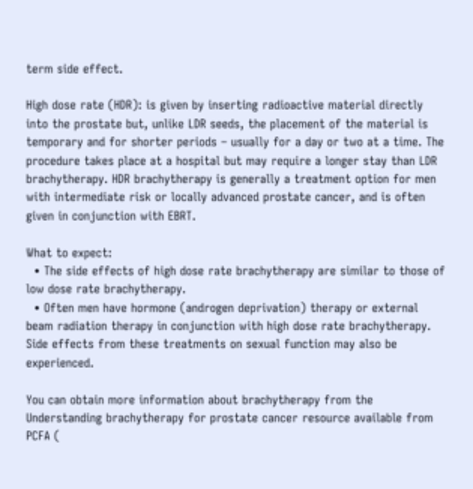term side effect.

High dose rate (HDR): is given by inserting radioactive material directly into the prostate but, unlike LDR seeds, the placement of the material is temporary and for shorter periods – usually for a day or two at a time. The procedure takes place at a hospital but may require a longer stay than LDR brachytherapy. HDR brachytherapy is generally a treatment option for men with intermediate risk or locally advanced prostate cancer, and is often given in conjunction with EBRT.

What to expect:
  • The side effects of high dose rate brachytherapy are similar to those of low dose rate brachytherapy.
  • Often men have hormone (androgen deprivation) therapy or external beam radiation therapy in conjunction with high dose rate brachytherapy. Side effects from these treatments on sexual function may also be experienced.

You can obtain more information about brachytherapy from the Understanding brachytherapy for prostate cancer resource available from PCFA (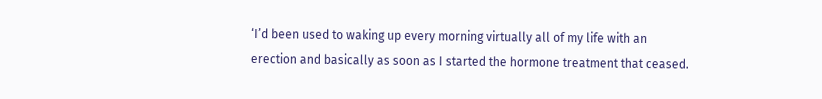‘I’d been used to waking up every morning virtually all of my life with an erection and basically as soon as I started the hormone treatment that ceased.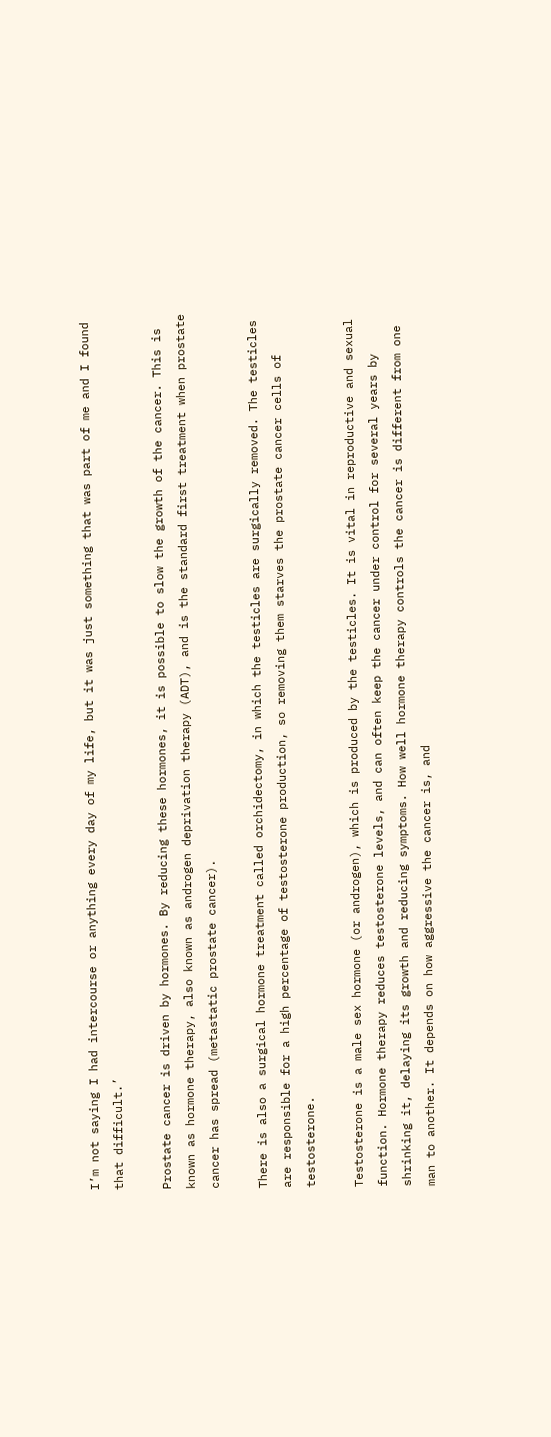I’m not saying I had intercourse or anything every day of my life, but it was just something that was part of me and I found that difficult.’

Prostate cancer is driven by hormones. By reducing these hormones, it is possible to slow the growth of the cancer. This is known as hormone therapy, also known as androgen deprivation therapy (ADT), and is the standard first treatment when prostate cancer has spread (metastatic prostate cancer).

There is also a surgical hormone treatment called orchidectomy, in which the testicles are surgically removed. The testicles are responsible for a high percentage of testosterone production, so removing them starves the prostate cancer cells of testosterone.

Testosterone is a male sex hormone (or androgen), which is produced by the testicles. It is vital in reproductive and sexual function. Hormone therapy reduces testosterone levels, and can often keep the cancer under control for several years by shrinking it, delaying its growth and reducing symptoms. How well hormone therapy controls the cancer is different from one man to another. It depends on how aggressive the cancer is, and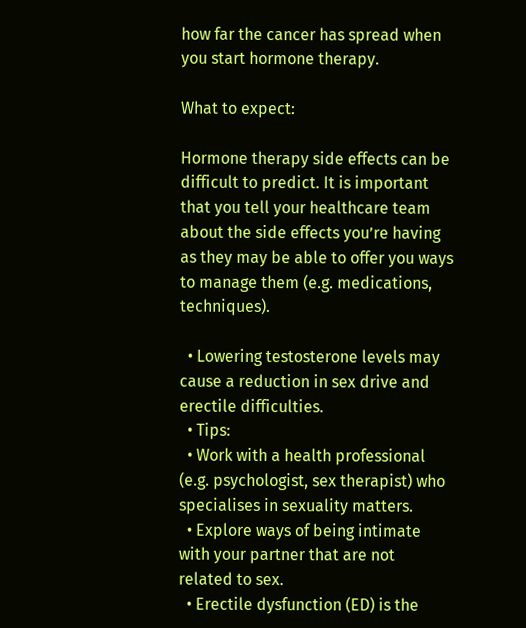how far the cancer has spread when you start hormone therapy.

What to expect:

Hormone therapy side effects can be difficult to predict. It is important that you tell your healthcare team about the side effects you’re having as they may be able to offer you ways to manage them (e.g. medications, techniques).

  • Lowering testosterone levels may cause a reduction in sex drive and erectile difficulties.
  • Tips:
  • Work with a health professional (e.g. psychologist, sex therapist) who specialises in sexuality matters.
  • Explore ways of being intimate with your partner that are not related to sex.
  • Erectile dysfunction (ED) is the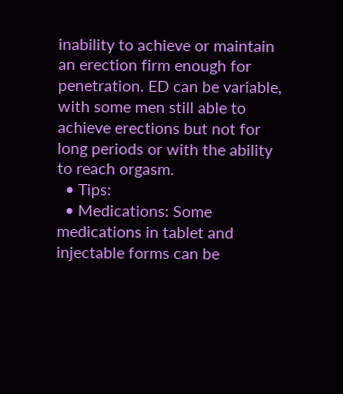inability to achieve or maintain an erection firm enough for penetration. ED can be variable, with some men still able to achieve erections but not for long periods or with the ability to reach orgasm.
  • Tips:
  • Medications: Some medications in tablet and injectable forms can be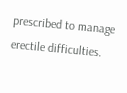prescribed to manage erectile difficulties.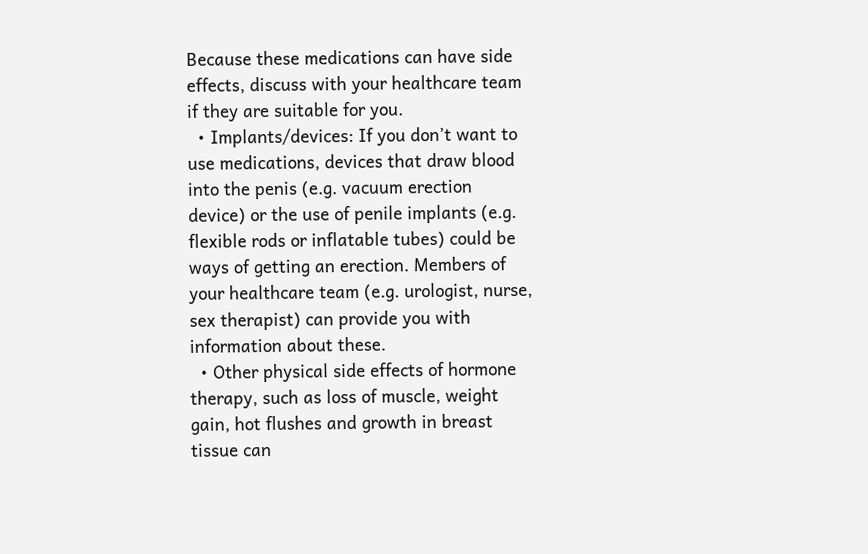Because these medications can have side effects, discuss with your healthcare team if they are suitable for you.
  • Implants/devices: If you don’t want to use medications, devices that draw blood into the penis (e.g. vacuum erection device) or the use of penile implants (e.g. flexible rods or inflatable tubes) could be ways of getting an erection. Members of your healthcare team (e.g. urologist, nurse, sex therapist) can provide you with information about these.
  • Other physical side effects of hormone therapy, such as loss of muscle, weight gain, hot flushes and growth in breast tissue can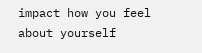impact how you feel about yourself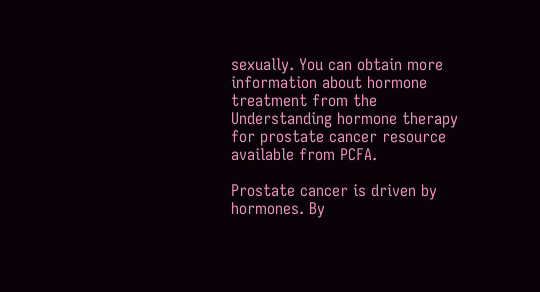sexually. You can obtain more information about hormone treatment from the Understanding hormone therapy for prostate cancer resource available from PCFA.

Prostate cancer is driven by hormones. By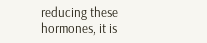reducing these hormones, it is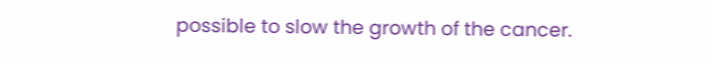possible to slow the growth of the cancer.